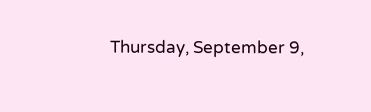Thursday, September 9,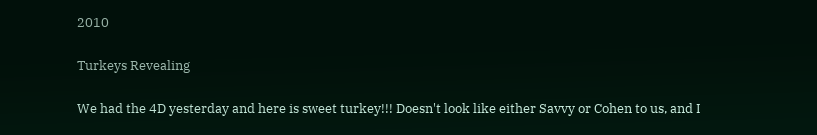2010

Turkeys Revealing

We had the 4D yesterday and here is sweet turkey!!! Doesn't look like either Savvy or Cohen to us, and I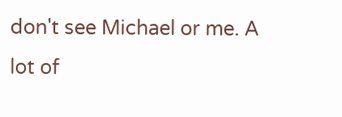don't see Michael or me. A lot of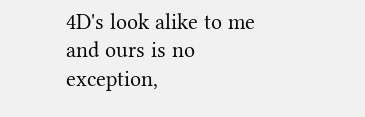4D's look alike to me and ours is no exception,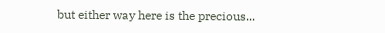but either way here is the precious...